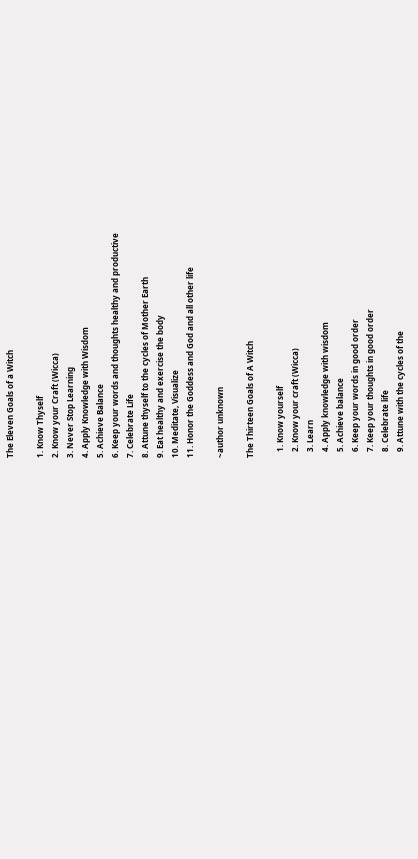The Eleven Goals of a Witch

1. Know Thyself
2. Know your Craft (Wicca)
3. Never Stop Learning
4. Apply Knowledge with Wisdom
5. Achieve Balance
6. Keep your words and thoughts healthy and productive
7. Celebrate Life
8. Attune thyself to the cycles of Mother Earth
9. Eat healthy and exercise the body
10. Meditate, Visualize
11. Honor the Goddess and God and all other life

~author unknown

The Thirteen Goals of A Witch

   1. Know yourself
   2. Know your craft (Wicca)
   3. Learn
   4. Apply knowledge with wisdom
   5. Achieve balance
   6. Keep your words in good order
   7. Keep your thoughts in good order
   8. Celebrate life
   9. Attune with the cycles of the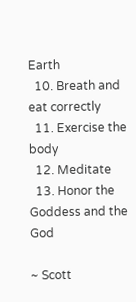Earth
  10. Breath and eat correctly
  11. Exercise the body
  12. Meditate
  13. Honor the Goddess and the God

~ Scott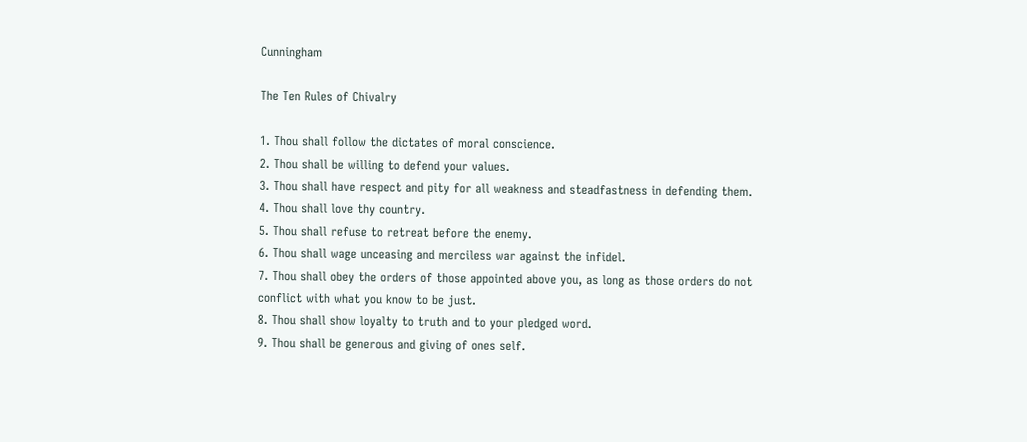Cunningham

The Ten Rules of Chivalry

1. Thou shall follow the dictates of moral conscience.
2. Thou shall be willing to defend your values.
3. Thou shall have respect and pity for all weakness and steadfastness in defending them.
4. Thou shall love thy country.
5. Thou shall refuse to retreat before the enemy.
6. Thou shall wage unceasing and merciless war against the infidel.
7. Thou shall obey the orders of those appointed above you, as long as those orders do not conflict with what you know to be just.
8. Thou shall show loyalty to truth and to your pledged word.
9. Thou shall be generous and giving of ones self.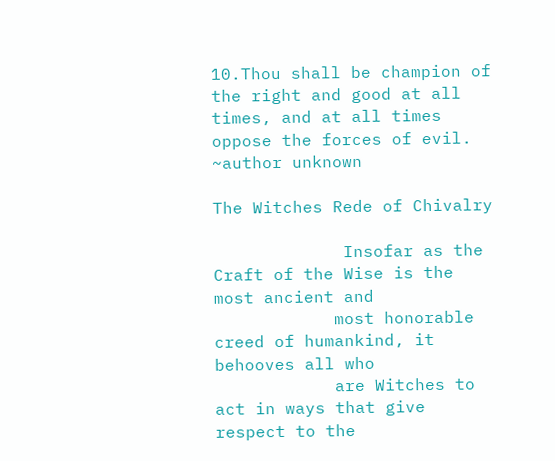10.Thou shall be champion of the right and good at all times, and at all times oppose the forces of evil.
~author unknown

The Witches Rede of Chivalry

             Insofar as the Craft of the Wise is the most ancient and
            most honorable creed of humankind, it behooves all who
            are Witches to act in ways that give respect to the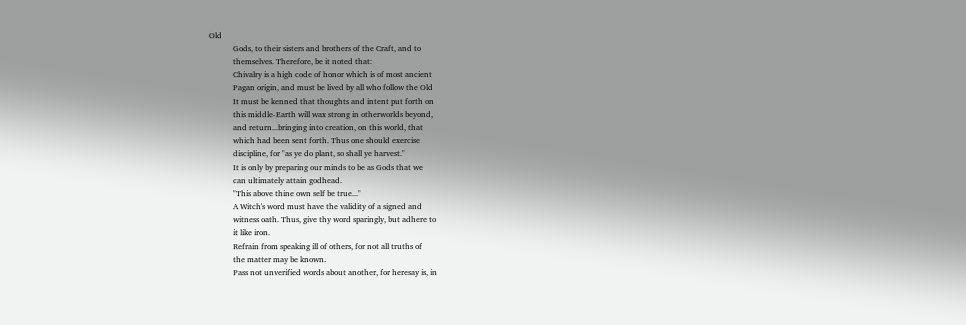Old
            Gods, to their sisters and brothers of the Craft, and to
            themselves. Therefore, be it noted that:
            Chivalry is a high code of honor which is of most ancient
            Pagan origin, and must be lived by all who follow the Old
            It must be kenned that thoughts and intent put forth on
            this middle-Earth will wax strong in otherworlds beyond,
            and return...bringing into creation, on this world, that
            which had been sent forth. Thus one should exercise
            discipline, for "as ye do plant, so shall ye harvest."
            It is only by preparing our minds to be as Gods that we
            can ultimately attain godhead.
            "This above thine own self be true..."
            A Witch's word must have the validity of a signed and
            witness oath. Thus, give thy word sparingly, but adhere to
            it like iron.
            Refrain from speaking ill of others, for not all truths of
            the matter may be known.
            Pass not unverified words about another, for heresay is, in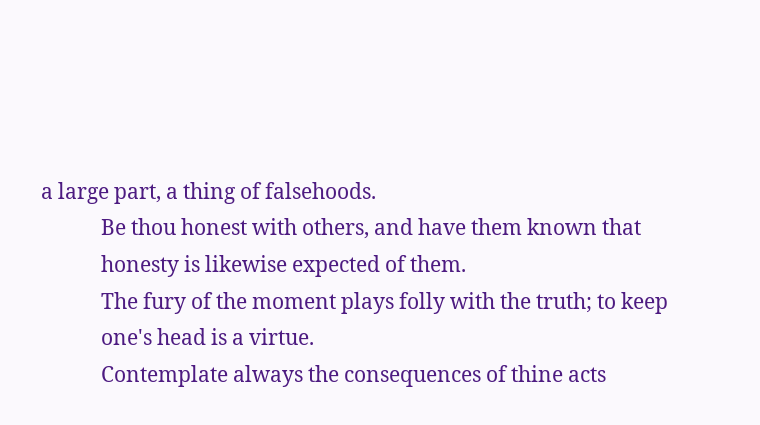a large part, a thing of falsehoods.
            Be thou honest with others, and have them known that
            honesty is likewise expected of them.
            The fury of the moment plays folly with the truth; to keep
            one's head is a virtue.
            Contemplate always the consequences of thine acts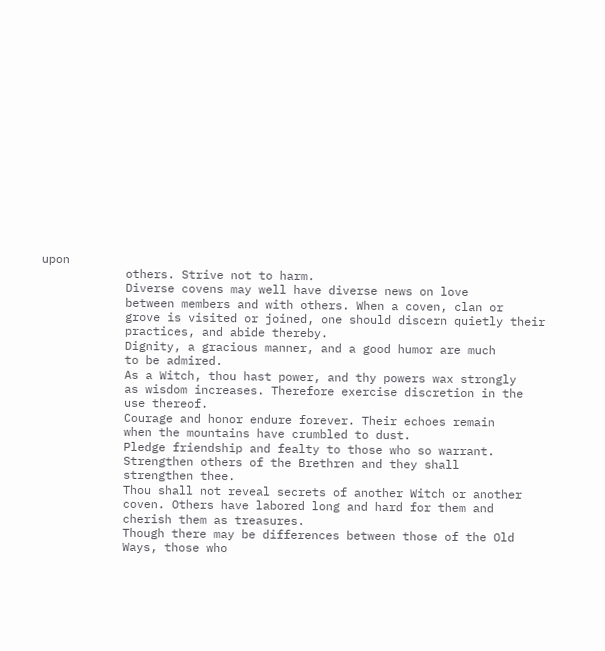upon
            others. Strive not to harm.
            Diverse covens may well have diverse news on love
            between members and with others. When a coven, clan or
            grove is visited or joined, one should discern quietly their
            practices, and abide thereby.
            Dignity, a gracious manner, and a good humor are much
            to be admired.
            As a Witch, thou hast power, and thy powers wax strongly
            as wisdom increases. Therefore exercise discretion in the
            use thereof.
            Courage and honor endure forever. Their echoes remain
            when the mountains have crumbled to dust.
            Pledge friendship and fealty to those who so warrant.
            Strengthen others of the Brethren and they shall
            strengthen thee.
            Thou shall not reveal secrets of another Witch or another
            coven. Others have labored long and hard for them and
            cherish them as treasures.
            Though there may be differences between those of the Old
            Ways, those who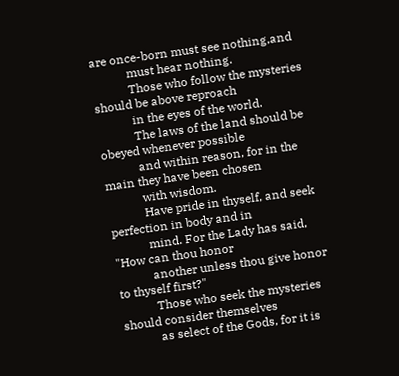are once-born must see nothing,and
            must hear nothing.
            Those who follow the mysteries should be above reproach
            in the eyes of the world.
            The laws of the land should be obeyed whenever possible
            and within reason, for in the main they have been chosen
            with wisdom.
            Have pride in thyself, and seek perfection in body and in
            mind. For the Lady has said, "How can thou honor
            another unless thou give honor to thyself first?"
            Those who seek the mysteries should consider themselves
            as select of the Gods, for it is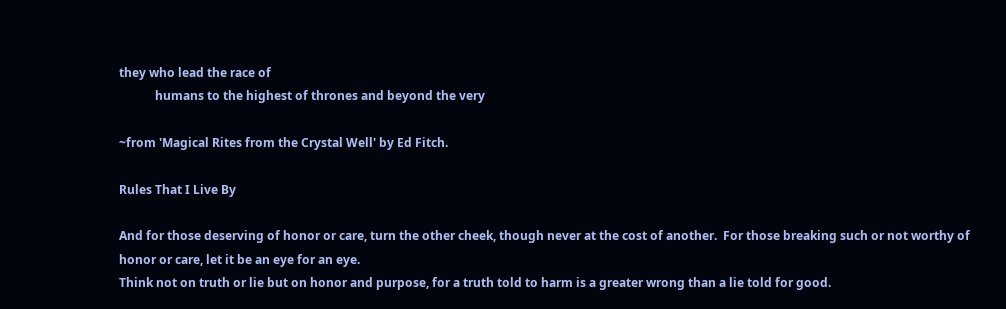they who lead the race of
            humans to the highest of thrones and beyond the very

~from 'Magical Rites from the Crystal Well' by Ed Fitch.

Rules That I Live By

And for those deserving of honor or care, turn the other cheek, though never at the cost of another.  For those breaking such or not worthy of honor or care, let it be an eye for an eye.
Think not on truth or lie but on honor and purpose, for a truth told to harm is a greater wrong than a lie told for good.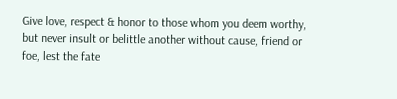Give love, respect & honor to those whom you deem worthy, but never insult or belittle another without cause, friend or foe, lest the fate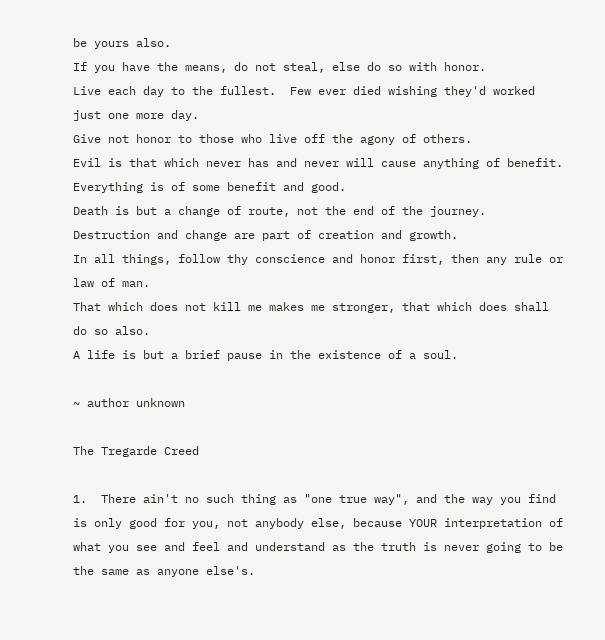be yours also.
If you have the means, do not steal, else do so with honor.
Live each day to the fullest.  Few ever died wishing they'd worked just one more day.
Give not honor to those who live off the agony of others.
Evil is that which never has and never will cause anything of benefit.
Everything is of some benefit and good.
Death is but a change of route, not the end of the journey.
Destruction and change are part of creation and growth.
In all things, follow thy conscience and honor first, then any rule or law of man.
That which does not kill me makes me stronger, that which does shall do so also.
A life is but a brief pause in the existence of a soul.

~ author unknown

The Tregarde Creed

1.  There ain't no such thing as "one true way", and the way you find is only good for you, not anybody else, because YOUR interpretation of what you see and feel and understand as the truth is never going to be the same as anyone else's.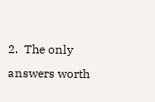2.  The only answers worth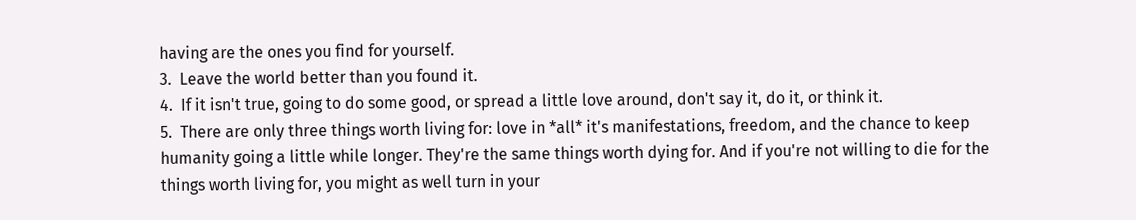having are the ones you find for yourself.
3.  Leave the world better than you found it.
4.  If it isn't true, going to do some good, or spread a little love around, don't say it, do it, or think it.
5.  There are only three things worth living for: love in *all* it's manifestations, freedom, and the chance to keep humanity going a little while longer. They're the same things worth dying for. And if you're not willing to die for the things worth living for, you might as well turn in your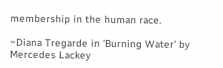membership in the human race.

~Diana Tregarde in 'Burning Water' by Mercedes Lackey